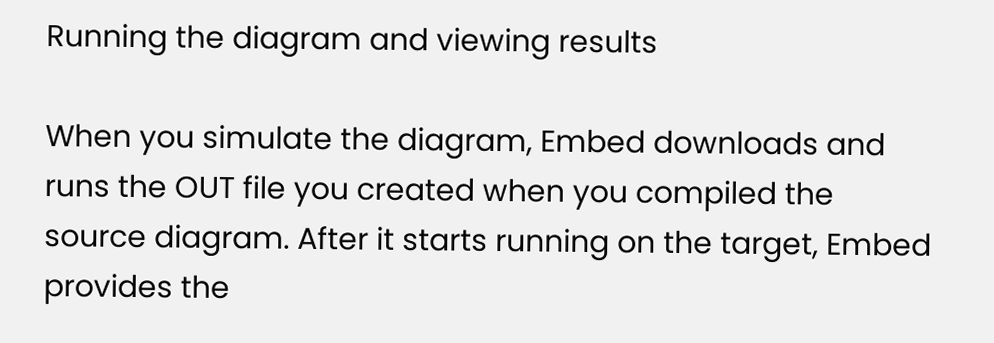Running the diagram and viewing results

When you simulate the diagram, Embed downloads and runs the OUT file you created when you compiled the source diagram. After it starts running on the target, Embed provides the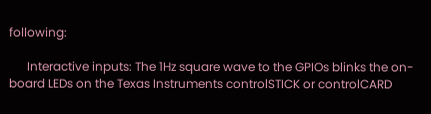following:

      Interactive inputs: The 1Hz square wave to the GPIOs blinks the on-board LEDs on the Texas Instruments controlSTICK or controlCARD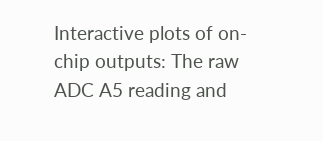Interactive plots of on-chip outputs: The raw ADC A5 reading and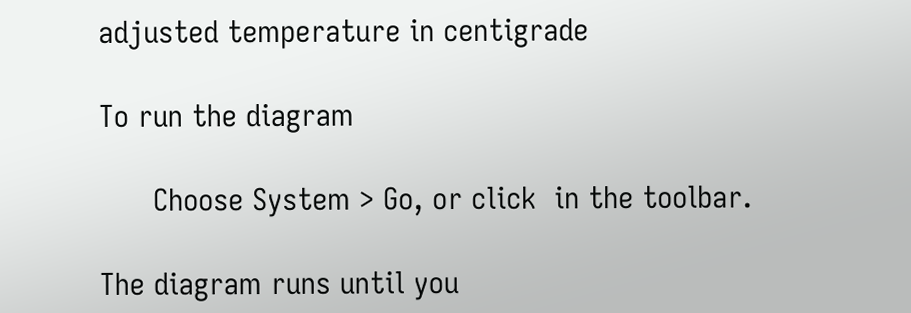adjusted temperature in centigrade

To run the diagram

      Choose System > Go, or click  in the toolbar.

The diagram runs until you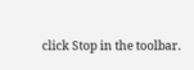click Stop in the toolbar.